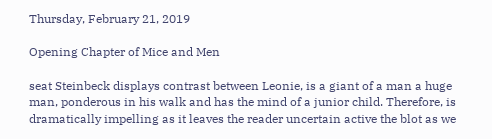Thursday, February 21, 2019

Opening Chapter of Mice and Men

seat Steinbeck displays contrast between Leonie, is a giant of a man a huge man, ponderous in his walk and has the mind of a junior child. Therefore, is dramatically impelling as it leaves the reader uncertain active the blot as we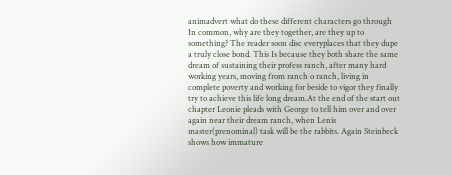animadvert what do these different characters go through In common, why are they together, are they up to something? The reader soon disc everyplaces that they dupe a truly close bond. This Is because they both share the same dream of sustaining their profess ranch, after many hard working years, moving from ranch o ranch, living in complete poverty and working for beside to vigor they finally try to achieve this life long dream.At the end of the start out chapter Leonie pleads with George to tell him over and over again near their dream ranch, when Lenis master(prenominal) task will be the rabbits. Again Steinbeck shows how immature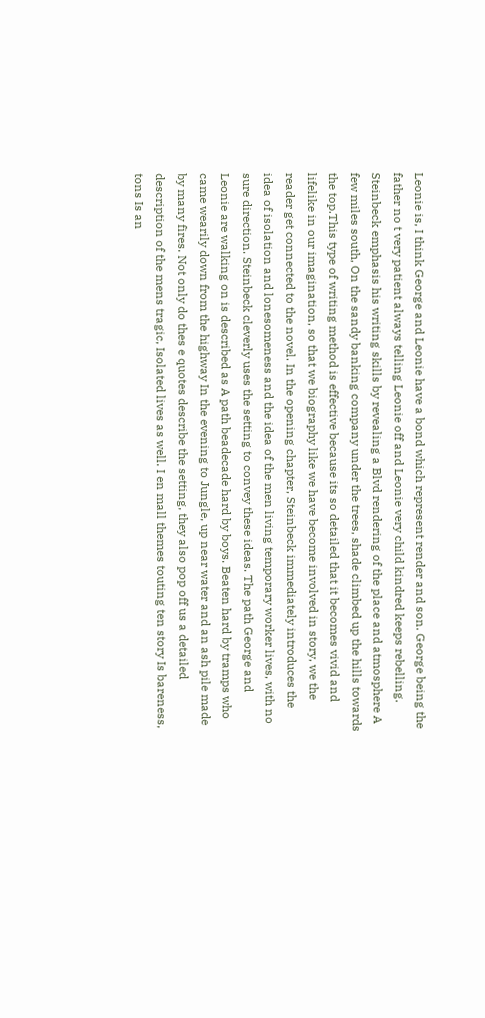Leonie is, I think George and Leonie have a bond which represent render and son. George being the father no t very patient always telling Leonie off and Leonie very child kindred keeps rebelling. Steinbeck emphasis his writing skills by revealing a Blvd rendering of the place and atmosphere A few miles south, On the sandy banking company under the trees, shade climbed up the hills towards the top.This type of writing method is effective because its so detailed that it becomes vivid and lifelike in our imagination, so that we biography like we have become involved in story, we the reader get connected to the novel. In the opening chapter, Steinbeck immediately introduces the idea of isolation and lonesomeness and the idea of the men living temporary worker lives, with no sure direction. Steinbeck cleverly uses the setting to convey these ideas. The path George and Leonie are walking on is described as A path beadecade hard by boys. Beaten hard by tramps who came wearily down from the highway In the evening to Jungle, up near water and an ash pile made by many fires. Not only do thes e quotes describe the setting, they also pop off us a detailed description of the mens tragic, Isolated lives as well. I en mall themes touting ten story Is bareness, tons Is an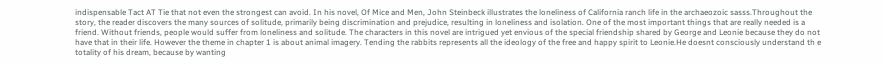indispensable Tact AT Tie that not even the strongest can avoid. In his novel, Of Mice and Men, John Steinbeck illustrates the loneliness of California ranch life in the archaeozoic sasss.Throughout the story, the reader discovers the many sources of solitude, primarily being discrimination and prejudice, resulting in loneliness and isolation. One of the most important things that are really needed is a friend. Without friends, people would suffer from loneliness and solitude. The characters in this novel are intrigued yet envious of the special friendship shared by George and Leonie because they do not have that in their life. However the theme in chapter 1 is about animal imagery. Tending the rabbits represents all the ideology of the free and happy spirit to Leonie.He doesnt consciously understand th e totality of his dream, because by wanting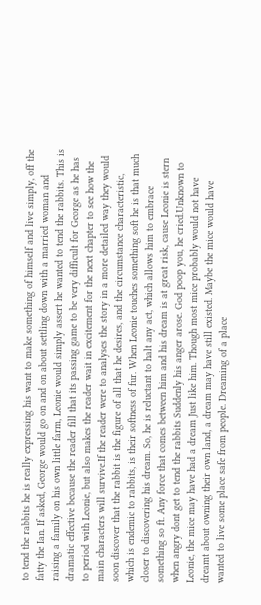to tend the rabbits he is really expressing his want to make something of himself and live simply, off the fatty the Ian. If asked, George would go on and on about settling down with a married woman and raising a family on his own little farm, Leonie would simply assert he wanted to tend the rabbits. This is dramatic effective because the reader fill that its passing game to be very difficult for George as he has to period with Leonie, but also makes the reader wait in excitement for the next chapter to see how the main characters will survive.If the reader were to analyses the story in a more detailed way they would soon discover that the rabbit is the figure of all that he desires, and the circumstance characteristic, which is endemic to rabbits, is their softness of fur. When Leonie touches something soft he is that much closer to discovering his dream. So, he is reluctant to halt any act, which allows him to embrace something so ft. Any force that comes between him and his dream is at great risk, cause Leonie is stern when angry dont get to tend the rabbits Suddenly his anger arose. God poop you, he cried.Unknown to Leonie, the mice may have had a dream Just like him. Though most mice probably would not have dreamt about owning their own land, a dream may have still existed. Maybe the mice would have wanted to live some place safe from people. Dreaming of a place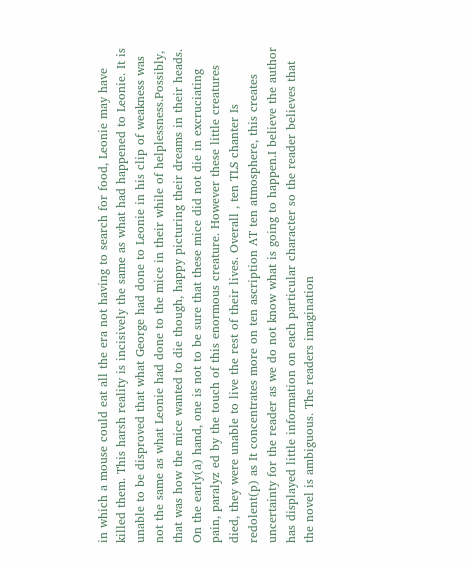in which a mouse could eat all the era not having to search for food, Leonie may have killed them. This harsh reality is incisively the same as what had happened to Leonie. It is unable to be disproved that what George had done to Leonie in his clip of weakness was not the same as what Leonie had done to the mice in their while of helplessness.Possibly, that was how the mice wanted to die though, happy picturing their dreams in their heads. On the early(a) hand, one is not to be sure that these mice did not die in excruciating pain, paralyz ed by the touch of this enormous creature. However these little creatures died, they were unable to live the rest of their lives. Overall , ten TLS chanter Is redolent(p) as It concentrates more on ten ascription AT ten atmosphere, this creates uncertainty for the reader as we do not know what is going to happen.I believe the author has displayed little information on each particular character so the reader believes that the novel is ambiguous. The readers imagination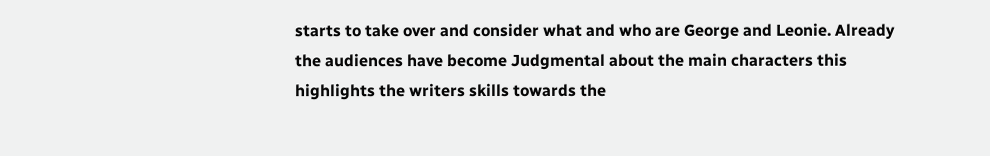starts to take over and consider what and who are George and Leonie. Already the audiences have become Judgmental about the main characters this highlights the writers skills towards the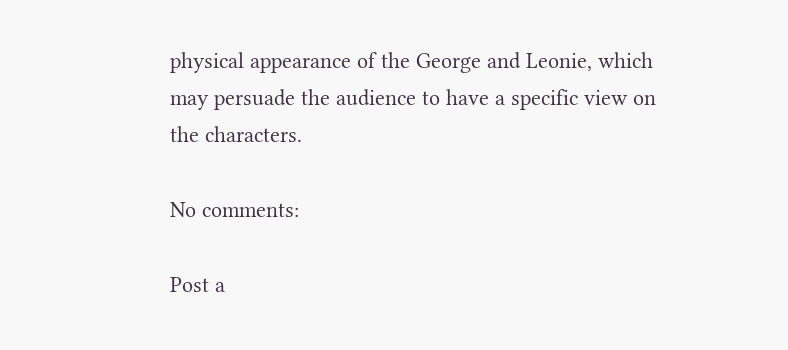physical appearance of the George and Leonie, which may persuade the audience to have a specific view on the characters.

No comments:

Post a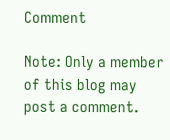Comment

Note: Only a member of this blog may post a comment.